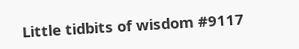Little tidbits of wisdom #9117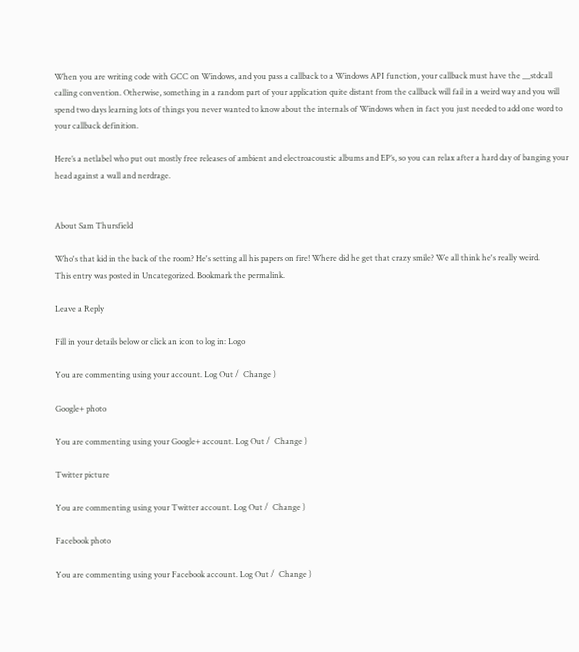When you are writing code with GCC on Windows, and you pass a callback to a Windows API function, your callback must have the __stdcall calling convention. Otherwise, something in a random part of your application quite distant from the callback will fail in a weird way and you will spend two days learning lots of things you never wanted to know about the internals of Windows when in fact you just needed to add one word to your callback definition.

Here’s a netlabel who put out mostly free releases of ambient and electroacoustic albums and EP’s, so you can relax after a hard day of banging your head against a wall and nerdrage.


About Sam Thursfield

Who's that kid in the back of the room? He's setting all his papers on fire! Where did he get that crazy smile? We all think he's really weird.
This entry was posted in Uncategorized. Bookmark the permalink.

Leave a Reply

Fill in your details below or click an icon to log in: Logo

You are commenting using your account. Log Out /  Change )

Google+ photo

You are commenting using your Google+ account. Log Out /  Change )

Twitter picture

You are commenting using your Twitter account. Log Out /  Change )

Facebook photo

You are commenting using your Facebook account. Log Out /  Change )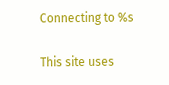Connecting to %s

This site uses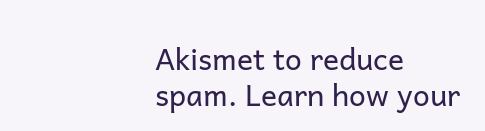Akismet to reduce spam. Learn how your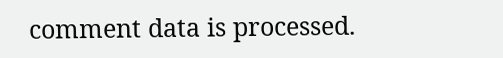comment data is processed.